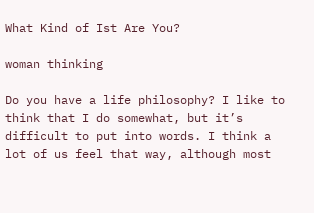What Kind of Ist Are You?

woman thinking

Do you have a life philosophy? I like to think that I do somewhat, but it’s difficult to put into words. I think a lot of us feel that way, although most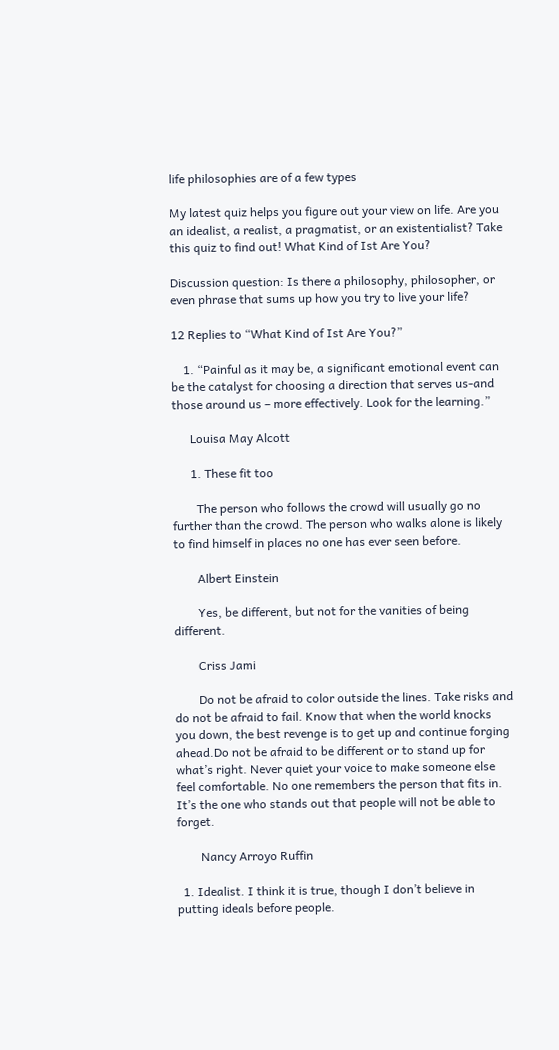life philosophies are of a few types

My latest quiz helps you figure out your view on life. Are you an idealist, a realist, a pragmatist, or an existentialist? Take this quiz to find out! What Kind of Ist Are You?

Discussion question: Is there a philosophy, philosopher, or even phrase that sums up how you try to live your life?

12 Replies to “What Kind of Ist Are You?”

    1. “Painful as it may be, a significant emotional event can be the catalyst for choosing a direction that serves us-and those around us – more effectively. Look for the learning.”

      Louisa May Alcott

      1. These fit too

        The person who follows the crowd will usually go no further than the crowd. The person who walks alone is likely to find himself in places no one has ever seen before.

        Albert Einstein

        Yes, be different, but not for the vanities of being different.

        Criss Jami

        Do not be afraid to color outside the lines. Take risks and do not be afraid to fail. Know that when the world knocks you down, the best revenge is to get up and continue forging ahead.Do not be afraid to be different or to stand up for what’s right. Never quiet your voice to make someone else feel comfortable. No one remembers the person that fits in. It’s the one who stands out that people will not be able to forget.

        Nancy Arroyo Ruffin

  1. Idealist. I think it is true, though I don’t believe in putting ideals before people.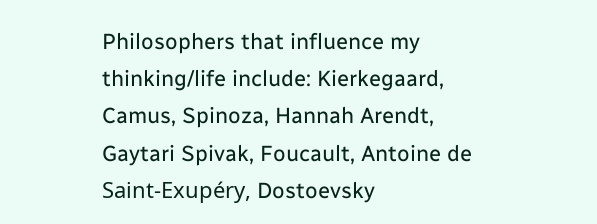Philosophers that influence my thinking/life include: Kierkegaard, Camus, Spinoza, Hannah Arendt, Gaytari Spivak, Foucault, Antoine de Saint-Exupéry, Dostoevsky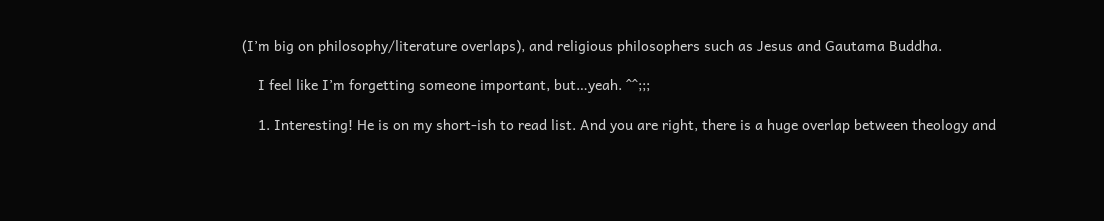(I’m big on philosophy/literature overlaps), and religious philosophers such as Jesus and Gautama Buddha.

    I feel like I’m forgetting someone important, but…yeah. ^^;;;

    1. Interesting! He is on my short-ish to read list. And you are right, there is a huge overlap between theology and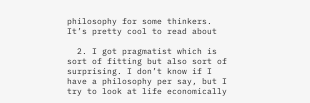philosophy for some thinkers. It’s pretty cool to read about

  2. I got pragmatist which is sort of fitting but also sort of surprising. I don’t know if I have a philosophy per say, but I try to look at life economically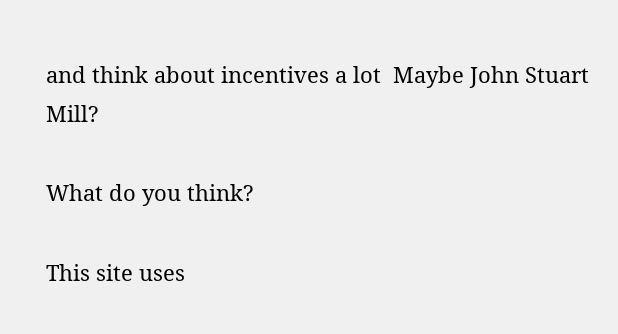and think about incentives a lot  Maybe John Stuart Mill?

What do you think?

This site uses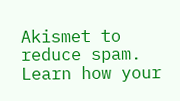Akismet to reduce spam. Learn how your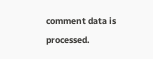comment data is processed.